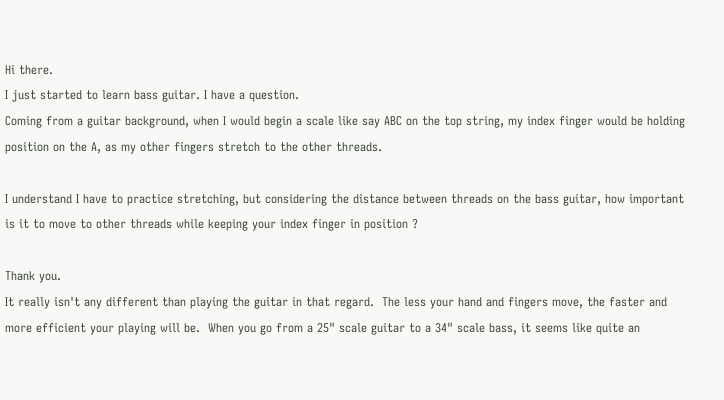Hi there.
I just started to learn bass guitar. I have a question.
Coming from a guitar background, when I would begin a scale like say ABC on the top string, my index finger would be holding position on the A, as my other fingers stretch to the other threads.

I understand I have to practice stretching, but considering the distance between threads on the bass guitar, how important is it to move to other threads while keeping your index finger in position ?

Thank you.
It really isn't any different than playing the guitar in that regard.  The less your hand and fingers move, the faster and more efficient your playing will be.  When you go from a 25" scale guitar to a 34" scale bass, it seems like quite an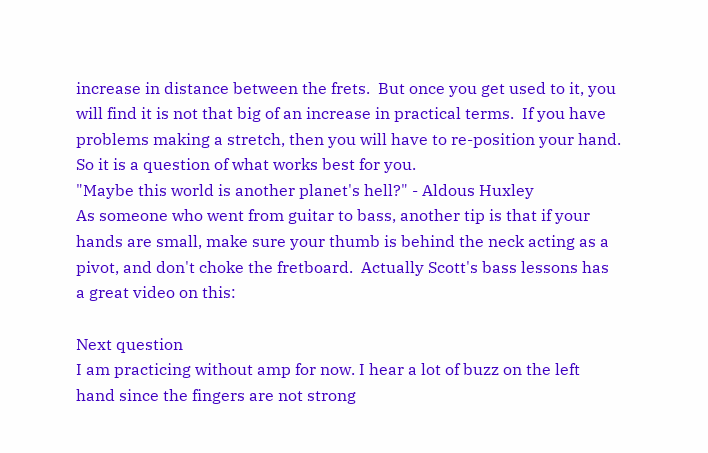increase in distance between the frets.  But once you get used to it, you will find it is not that big of an increase in practical terms.  If you have problems making a stretch, then you will have to re-position your hand.  So it is a question of what works best for you.
"Maybe this world is another planet's hell?" - Aldous Huxley
As someone who went from guitar to bass, another tip is that if your hands are small, make sure your thumb is behind the neck acting as a pivot, and don't choke the fretboard.  Actually Scott's bass lessons has a great video on this:

Next question
I am practicing without amp for now. I hear a lot of buzz on the left hand since the fingers are not strong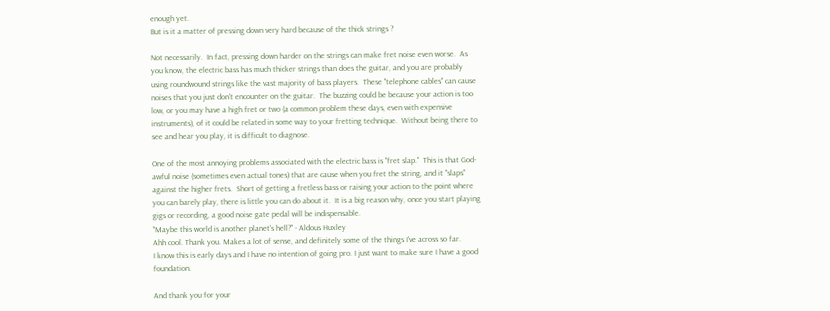enough yet.
But is it a matter of pressing down very hard because of the thick strings ?

Not necessarily.  In fact, pressing down harder on the strings can make fret noise even worse.  As you know, the electric bass has much thicker strings than does the guitar, and you are probably using roundwound strings like the vast majority of bass players.  These "telephone cables" can cause noises that you just don't encounter on the guitar.  The buzzing could be because your action is too low, or you may have a high fret or two (a common problem these days, even with expensive instruments), of it could be related in some way to your fretting technique.  Without being there to see and hear you play, it is difficult to diagnose.

One of the most annoying problems associated with the electric bass is "fret slap."  This is that God-awful noise (sometimes even actual tones) that are cause when you fret the string, and it "slaps" against the higher frets.  Short of getting a fretless bass or raising your action to the point where you can barely play, there is little you can do about it.  It is a big reason why, once you start playing gigs or recording, a good noise gate pedal will be indispensable.
"Maybe this world is another planet's hell?" - Aldous Huxley
Ahh cool. Thank you. Makes a lot of sense, and definitely some of the things I've across so far.
I know this is early days and I have no intention of going pro. I just want to make sure I have a good foundation.

And thank you for your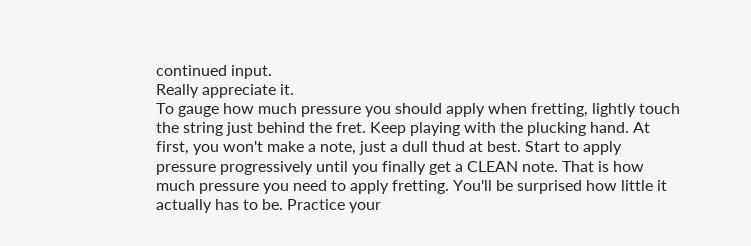continued input.
Really appreciate it.
To gauge how much pressure you should apply when fretting, lightly touch the string just behind the fret. Keep playing with the plucking hand. At first, you won't make a note, just a dull thud at best. Start to apply pressure progressively until you finally get a CLEAN note. That is how much pressure you need to apply fretting. You'll be surprised how little it actually has to be. Practice your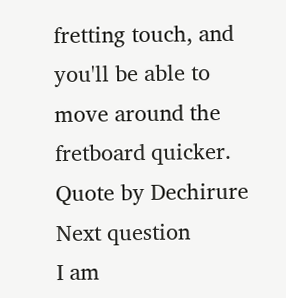fretting touch, and you'll be able to move around the fretboard quicker.
Quote by Dechirure
Next question
I am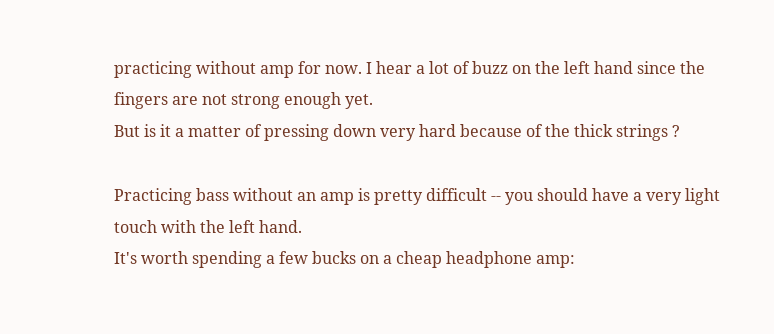practicing without amp for now. I hear a lot of buzz on the left hand since the fingers are not strong enough yet.
But is it a matter of pressing down very hard because of the thick strings ?

Practicing bass without an amp is pretty difficult -- you should have a very light touch with the left hand.
It's worth spending a few bucks on a cheap headphone amp: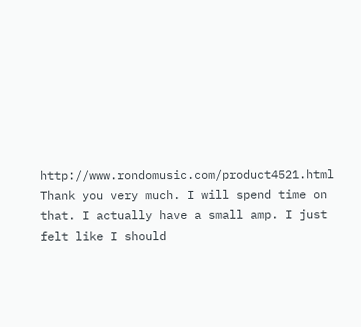http://www.rondomusic.com/product4521.html
Thank you very much. I will spend time on that. I actually have a small amp. I just felt like I should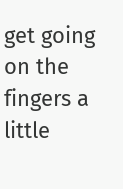get going on the fingers a little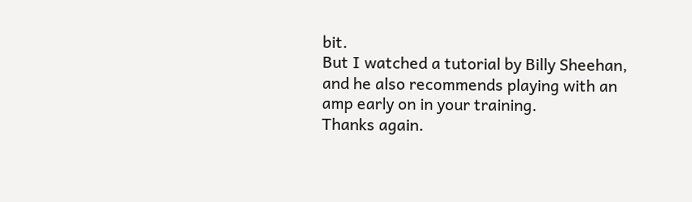bit.
But I watched a tutorial by Billy Sheehan, and he also recommends playing with an amp early on in your training.
Thanks again.